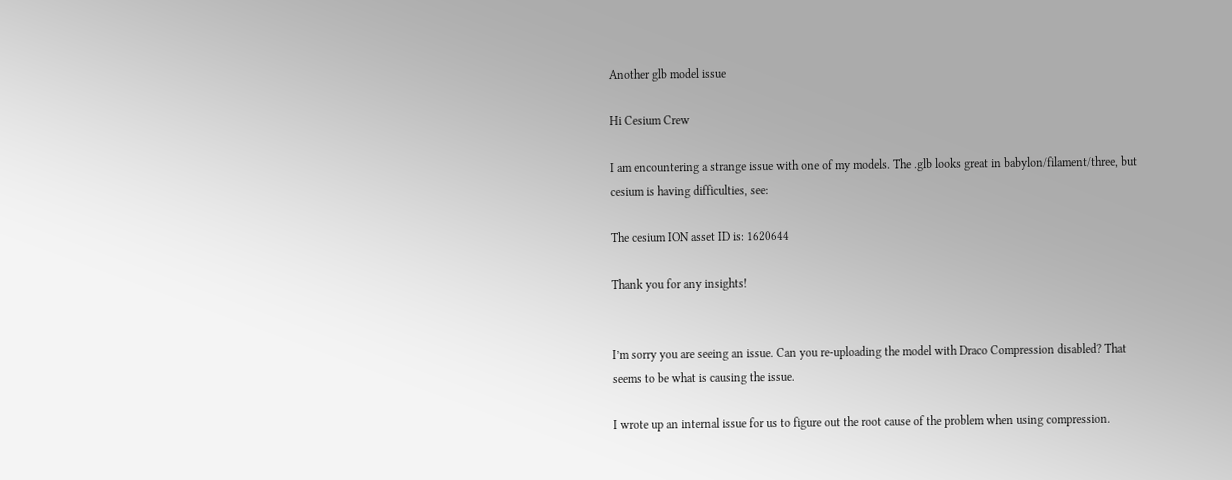Another glb model issue

Hi Cesium Crew

I am encountering a strange issue with one of my models. The .glb looks great in babylon/filament/three, but cesium is having difficulties, see:

The cesium ION asset ID is: 1620644

Thank you for any insights!


I’m sorry you are seeing an issue. Can you re-uploading the model with Draco Compression disabled? That seems to be what is causing the issue.

I wrote up an internal issue for us to figure out the root cause of the problem when using compression.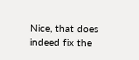Nice, that does indeed fix the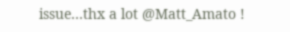issue…thx a lot @Matt_Amato !